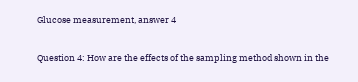Glucose measurement, answer 4

Question 4: How are the effects of the sampling method shown in the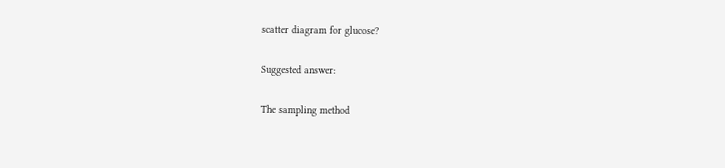scatter diagram for glucose?

Suggested answer:

The sampling method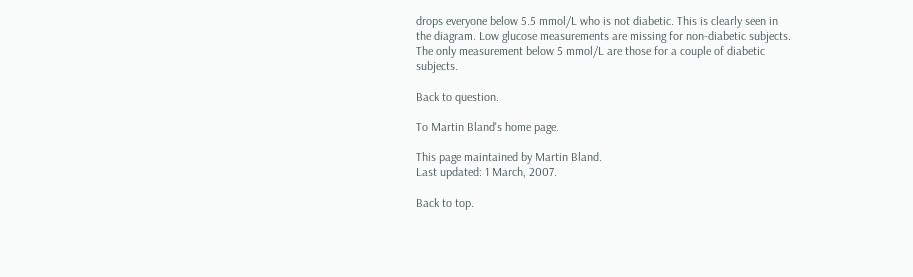drops everyone below 5.5 mmol/L who is not diabetic. This is clearly seen in the diagram. Low glucose measurements are missing for non-diabetic subjects. The only measurement below 5 mmol/L are those for a couple of diabetic subjects.

Back to question.

To Martin Bland's home page.

This page maintained by Martin Bland.
Last updated: 1 March, 2007.

Back to top.